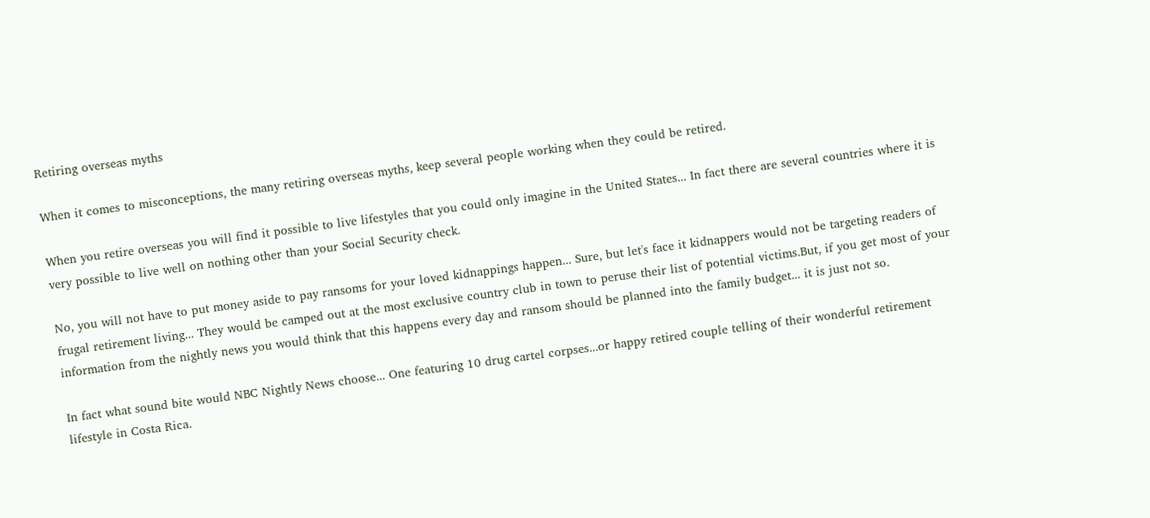Retiring overseas myths

When it comes to misconceptions, the many retiring overseas myths, keep several people working when they could be retired.

When you retire overseas you will find it possible to live lifestyles that you could only imagine in the United States... In fact there are several countries where it is very possible to live well on nothing other than your Social Security check.

No, you will not have to put money aside to pay ransoms for your loved kidnappings happen... Sure, but let's face it kidnappers would not be targeting readers of frugal retirement living... They would be camped out at the most exclusive country club in town to peruse their list of potential victims.But, if you get most of your information from the nightly news you would think that this happens every day and ransom should be planned into the family budget... it is just not so.

In fact what sound bite would NBC Nightly News choose... One featuring 10 drug cartel corpses...or happy retired couple telling of their wonderful retirement lifestyle in Costa Rica.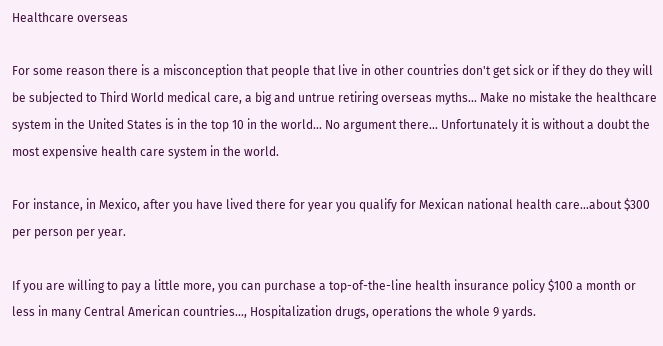Healthcare overseas

For some reason there is a misconception that people that live in other countries don't get sick or if they do they will be subjected to Third World medical care, a big and untrue retiring overseas myths... Make no mistake the healthcare system in the United States is in the top 10 in the world... No argument there... Unfortunately it is without a doubt the most expensive health care system in the world.

For instance, in Mexico, after you have lived there for year you qualify for Mexican national health care...about $300 per person per year.

If you are willing to pay a little more, you can purchase a top-of-the-line health insurance policy $100 a month or less in many Central American countries..., Hospitalization drugs, operations the whole 9 yards.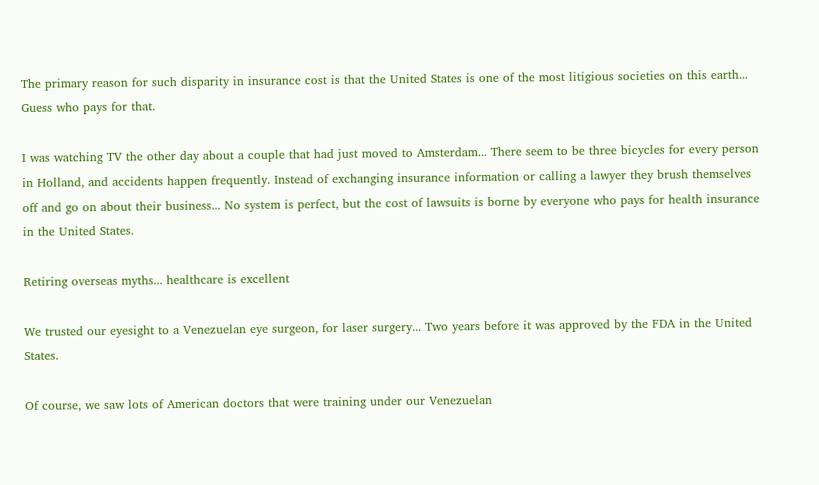The primary reason for such disparity in insurance cost is that the United States is one of the most litigious societies on this earth... Guess who pays for that.

I was watching TV the other day about a couple that had just moved to Amsterdam... There seem to be three bicycles for every person in Holland, and accidents happen frequently. Instead of exchanging insurance information or calling a lawyer they brush themselves off and go on about their business... No system is perfect, but the cost of lawsuits is borne by everyone who pays for health insurance in the United States.

Retiring overseas myths... healthcare is excellent

We trusted our eyesight to a Venezuelan eye surgeon, for laser surgery... Two years before it was approved by the FDA in the United States.

Of course, we saw lots of American doctors that were training under our Venezuelan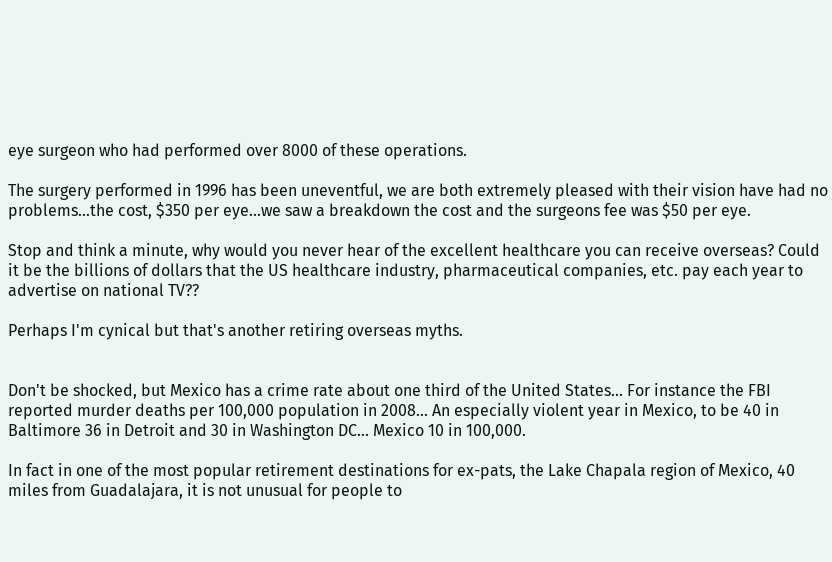eye surgeon who had performed over 8000 of these operations.

The surgery performed in 1996 has been uneventful, we are both extremely pleased with their vision have had no problems...the cost, $350 per eye...we saw a breakdown the cost and the surgeons fee was $50 per eye.

Stop and think a minute, why would you never hear of the excellent healthcare you can receive overseas? Could it be the billions of dollars that the US healthcare industry, pharmaceutical companies, etc. pay each year to advertise on national TV??

Perhaps I'm cynical but that's another retiring overseas myths.


Don't be shocked, but Mexico has a crime rate about one third of the United States... For instance the FBI reported murder deaths per 100,000 population in 2008... An especially violent year in Mexico, to be 40 in Baltimore 36 in Detroit and 30 in Washington DC... Mexico 10 in 100,000.

In fact in one of the most popular retirement destinations for ex-pats, the Lake Chapala region of Mexico, 40 miles from Guadalajara, it is not unusual for people to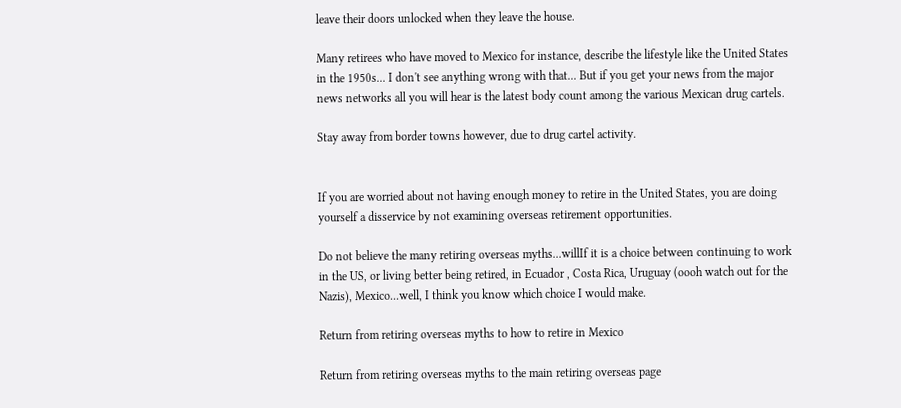leave their doors unlocked when they leave the house.

Many retirees who have moved to Mexico for instance, describe the lifestyle like the United States in the 1950s... I don't see anything wrong with that... But if you get your news from the major news networks all you will hear is the latest body count among the various Mexican drug cartels.

Stay away from border towns however, due to drug cartel activity.


If you are worried about not having enough money to retire in the United States, you are doing yourself a disservice by not examining overseas retirement opportunities.

Do not believe the many retiring overseas myths...willIf it is a choice between continuing to work in the US, or living better being retired, in Ecuador , Costa Rica, Uruguay (oooh watch out for the Nazis), Mexico...well, I think you know which choice I would make.

Return from retiring overseas myths to how to retire in Mexico

Return from retiring overseas myths to the main retiring overseas page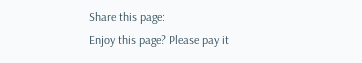Share this page:
Enjoy this page? Please pay it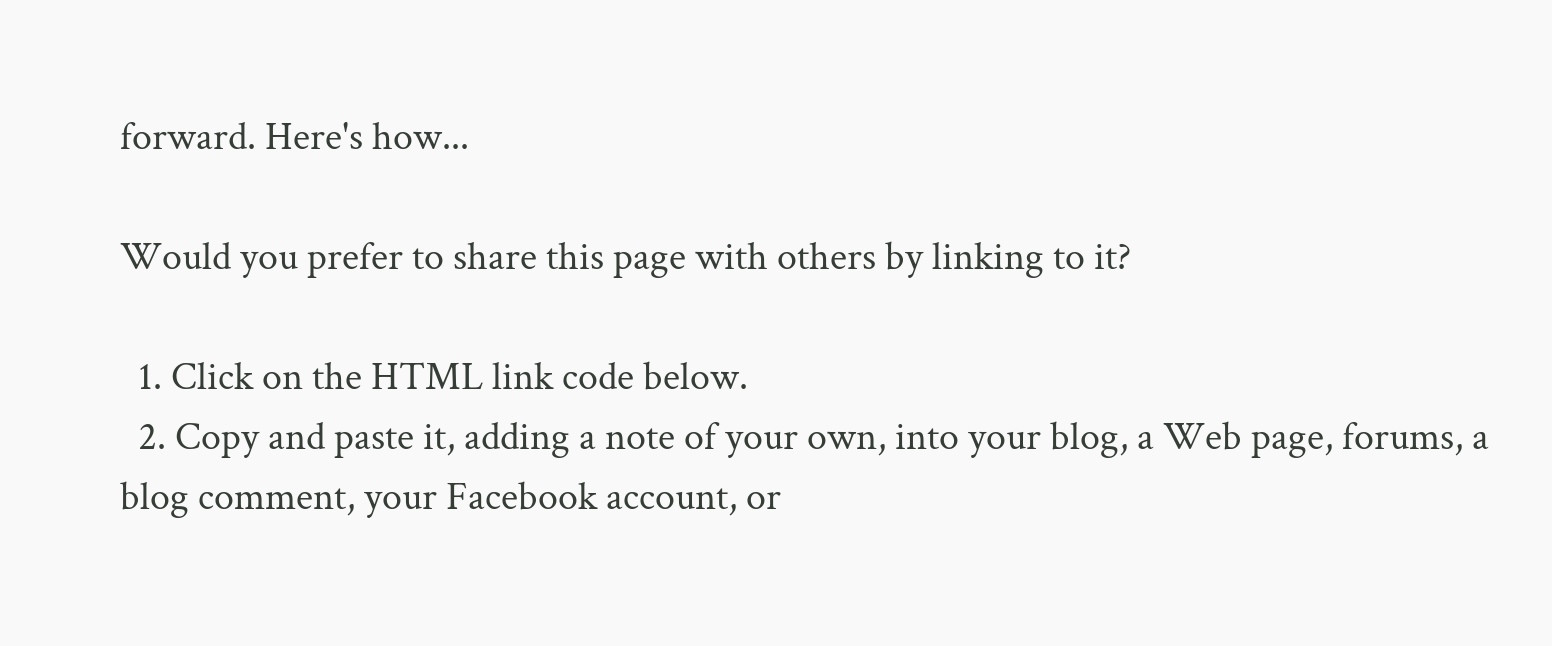forward. Here's how...

Would you prefer to share this page with others by linking to it?

  1. Click on the HTML link code below.
  2. Copy and paste it, adding a note of your own, into your blog, a Web page, forums, a blog comment, your Facebook account, or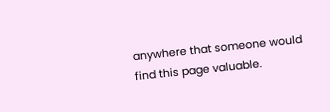anywhere that someone would find this page valuable.